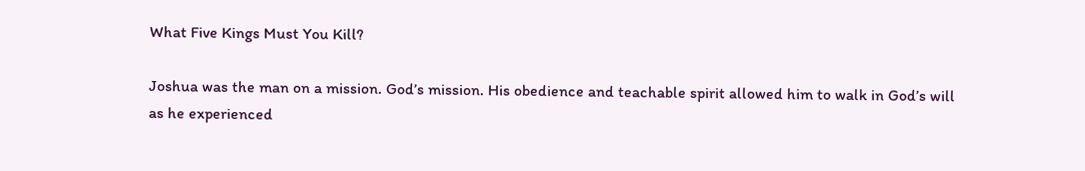What Five Kings Must You Kill?

Joshua was the man on a mission. God’s mission. His obedience and teachable spirit allowed him to walk in God’s will as he experienced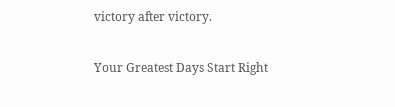victory after victory.

Your Greatest Days Start Right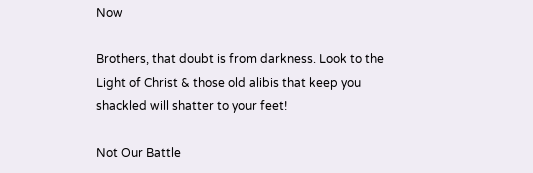Now

Brothers, that doubt is from darkness. Look to the Light of Christ & those old alibis that keep you shackled will shatter to your feet!

Not Our Battle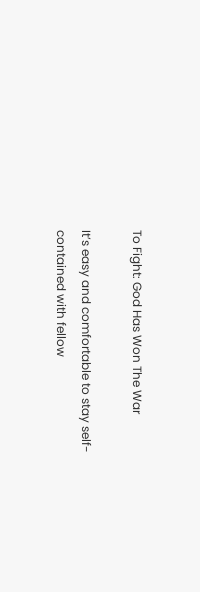To Fight: God Has Won The War

It’s easy and comfortable to stay self-contained with fellow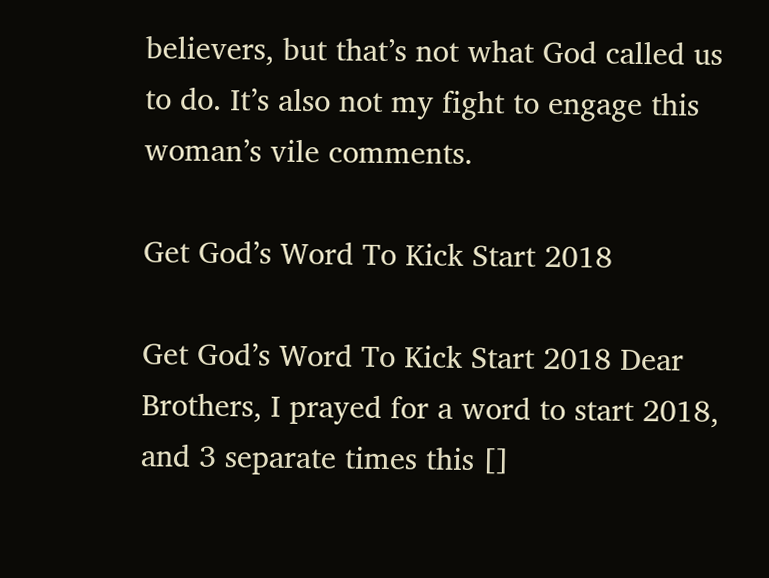believers, but that’s not what God called us to do. It’s also not my fight to engage this woman’s vile comments.

Get God’s Word To Kick Start 2018

Get God’s Word To Kick Start 2018 Dear Brothers, I prayed for a word to start 2018, and 3 separate times this []